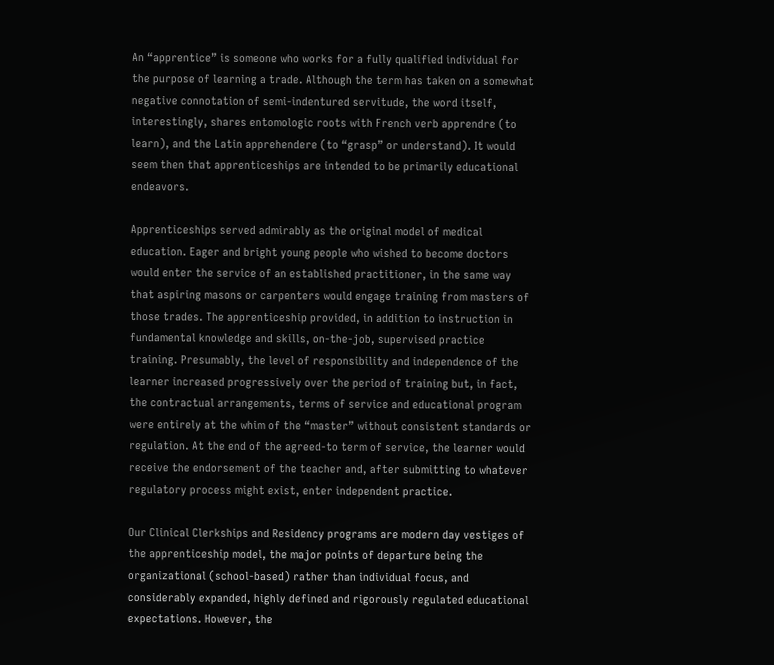An “apprentice” is someone who works for a fully qualified individual for the purpose of learning a trade. Although the term has taken on a somewhat negative connotation of semi-indentured servitude, the word itself, interestingly, shares entomologic roots with French verb apprendre (to learn), and the Latin apprehendere (to “grasp” or understand). It would seem then that apprenticeships are intended to be primarily educational endeavors.

Apprenticeships served admirably as the original model of medical education. Eager and bright young people who wished to become doctors would enter the service of an established practitioner, in the same way that aspiring masons or carpenters would engage training from masters of those trades. The apprenticeship provided, in addition to instruction in fundamental knowledge and skills, on-the-job, supervised practice training. Presumably, the level of responsibility and independence of the learner increased progressively over the period of training but, in fact, the contractual arrangements, terms of service and educational program were entirely at the whim of the “master” without consistent standards or regulation. At the end of the agreed-to term of service, the learner would receive the endorsement of the teacher and, after submitting to whatever regulatory process might exist, enter independent practice.

Our Clinical Clerkships and Residency programs are modern day vestiges of the apprenticeship model, the major points of departure being the organizational (school-based) rather than individual focus, and considerably expanded, highly defined and rigorously regulated educational expectations. However, the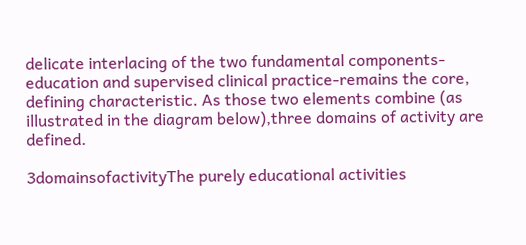delicate interlacing of the two fundamental components-education and supervised clinical practice-remains the core, defining characteristic. As those two elements combine (as illustrated in the diagram below),three domains of activity are defined.

3domainsofactivityThe purely educational activities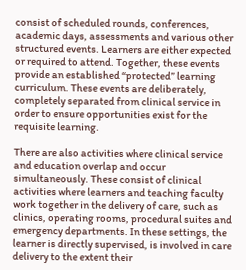consist of scheduled rounds, conferences, academic days, assessments and various other structured events. Learners are either expected or required to attend. Together, these events provide an established “protected” learning curriculum. These events are deliberately, completely separated from clinical service in order to ensure opportunities exist for the requisite learning.

There are also activities where clinical service and education overlap and occur simultaneously. These consist of clinical activities where learners and teaching faculty work together in the delivery of care, such as clinics, operating rooms, procedural suites and emergency departments. In these settings, the learner is directly supervised, is involved in care delivery to the extent their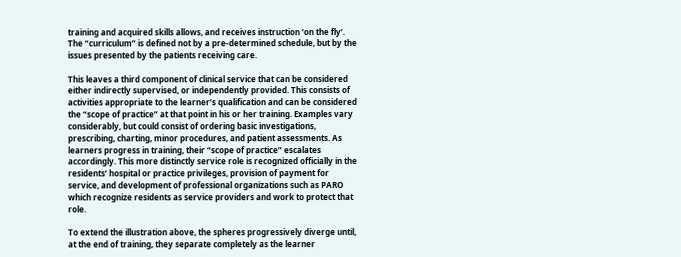training and acquired skills allows, and receives instruction ‘on the fly’. The “curriculum” is defined not by a pre-determined schedule, but by the issues presented by the patients receiving care.

This leaves a third component of clinical service that can be considered either indirectly supervised, or independently provided. This consists of activities appropriate to the learner’s qualification and can be considered the “scope of practice” at that point in his or her training. Examples vary considerably, but could consist of ordering basic investigations, prescribing, charting, minor procedures, and patient assessments. As learners progress in training, their “scope of practice” escalates accordingly. This more distinctly service role is recognized officially in the residents’ hospital or practice privileges, provision of payment for service, and development of professional organizations such as PARO which recognize residents as service providers and work to protect that role.

To extend the illustration above, the spheres progressively diverge until, at the end of training, they separate completely as the learner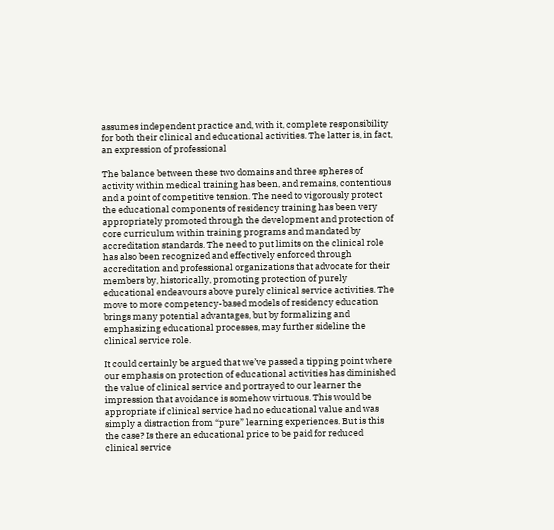assumes independent practice and, with it, complete responsibility for both their clinical and educational activities. The latter is, in fact, an expression of professional

The balance between these two domains and three spheres of activity within medical training has been, and remains, contentious and a point of competitive tension. The need to vigorously protect the educational components of residency training has been very appropriately promoted through the development and protection of core curriculum within training programs and mandated by accreditation standards. The need to put limits on the clinical role has also been recognized and effectively enforced through accreditation and professional organizations that advocate for their members by, historically, promoting protection of purely educational endeavours above purely clinical service activities. The move to more competency-based models of residency education brings many potential advantages, but by formalizing and emphasizing educational processes, may further sideline the clinical service role.

It could certainly be argued that we’ve passed a tipping point where our emphasis on protection of educational activities has diminished the value of clinical service and portrayed to our learner the impression that avoidance is somehow virtuous. This would be appropriate if clinical service had no educational value and was simply a distraction from “pure” learning experiences. But is this the case? Is there an educational price to be paid for reduced clinical service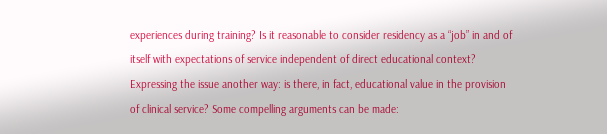experiences during training? Is it reasonable to consider residency as a “job” in and of itself with expectations of service independent of direct educational context? Expressing the issue another way: is there, in fact, educational value in the provision of clinical service? Some compelling arguments can be made: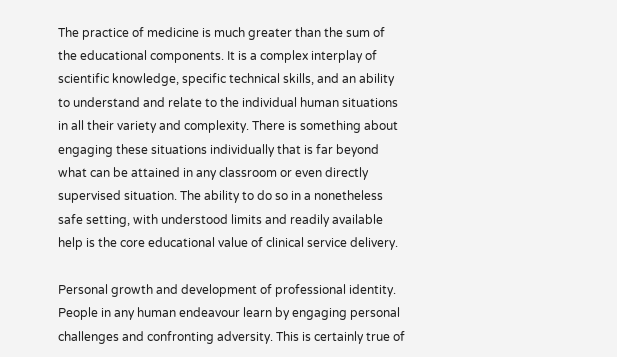The practice of medicine is much greater than the sum of the educational components. It is a complex interplay of scientific knowledge, specific technical skills, and an ability to understand and relate to the individual human situations in all their variety and complexity. There is something about engaging these situations individually that is far beyond what can be attained in any classroom or even directly supervised situation. The ability to do so in a nonetheless safe setting, with understood limits and readily available help is the core educational value of clinical service delivery.

Personal growth and development of professional identity. People in any human endeavour learn by engaging personal challenges and confronting adversity. This is certainly true of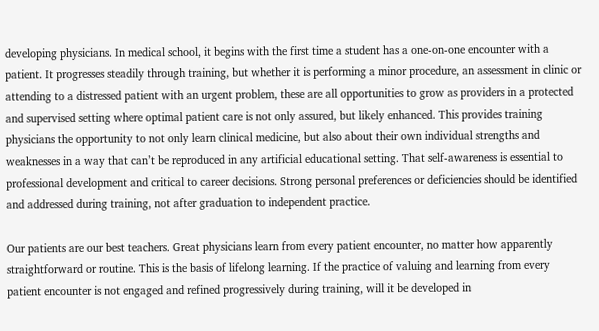developing physicians. In medical school, it begins with the first time a student has a one-on-one encounter with a patient. It progresses steadily through training, but whether it is performing a minor procedure, an assessment in clinic or attending to a distressed patient with an urgent problem, these are all opportunities to grow as providers in a protected and supervised setting where optimal patient care is not only assured, but likely enhanced. This provides training physicians the opportunity to not only learn clinical medicine, but also about their own individual strengths and weaknesses in a way that can’t be reproduced in any artificial educational setting. That self-awareness is essential to professional development and critical to career decisions. Strong personal preferences or deficiencies should be identified and addressed during training, not after graduation to independent practice.

Our patients are our best teachers. Great physicians learn from every patient encounter, no matter how apparently straightforward or routine. This is the basis of lifelong learning. If the practice of valuing and learning from every patient encounter is not engaged and refined progressively during training, will it be developed in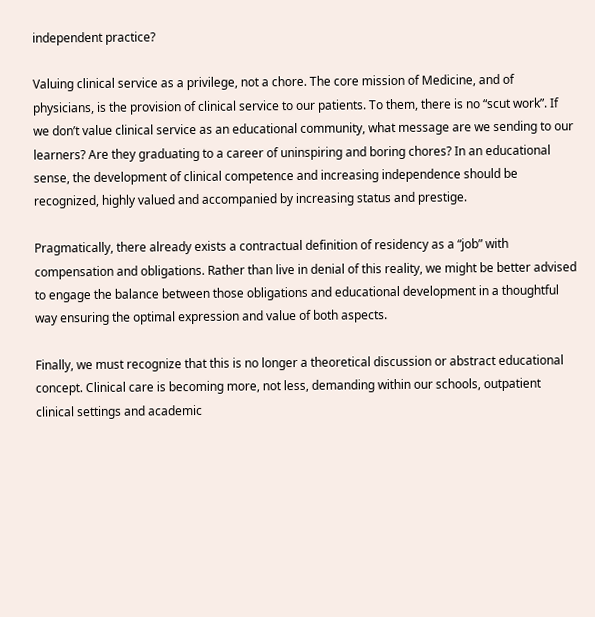independent practice?

Valuing clinical service as a privilege, not a chore. The core mission of Medicine, and of physicians, is the provision of clinical service to our patients. To them, there is no “scut work”. If we don’t value clinical service as an educational community, what message are we sending to our learners? Are they graduating to a career of uninspiring and boring chores? In an educational sense, the development of clinical competence and increasing independence should be recognized, highly valued and accompanied by increasing status and prestige.

Pragmatically, there already exists a contractual definition of residency as a “job” with compensation and obligations. Rather than live in denial of this reality, we might be better advised to engage the balance between those obligations and educational development in a thoughtful way ensuring the optimal expression and value of both aspects.

Finally, we must recognize that this is no longer a theoretical discussion or abstract educational concept. Clinical care is becoming more, not less, demanding within our schools, outpatient clinical settings and academic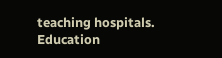teaching hospitals. Education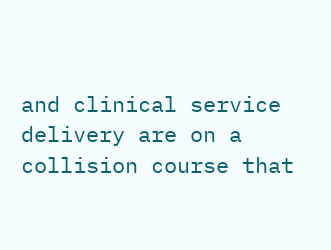and clinical service delivery are on a collision course that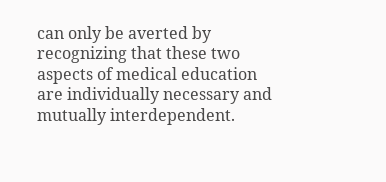can only be averted by recognizing that these two aspects of medical education are individually necessary and mutually interdependent.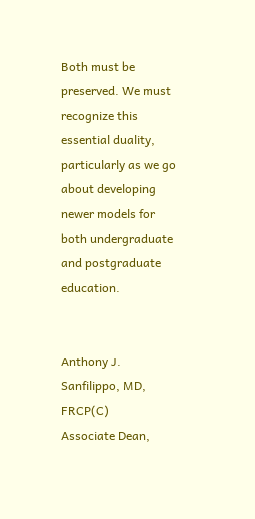Both must be preserved. We must recognize this essential duality, particularly as we go about developing newer models for both undergraduate and postgraduate education.


Anthony J. Sanfilippo, MD, FRCP(C)
Associate Dean,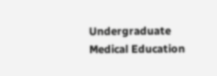Undergraduate Medical Education